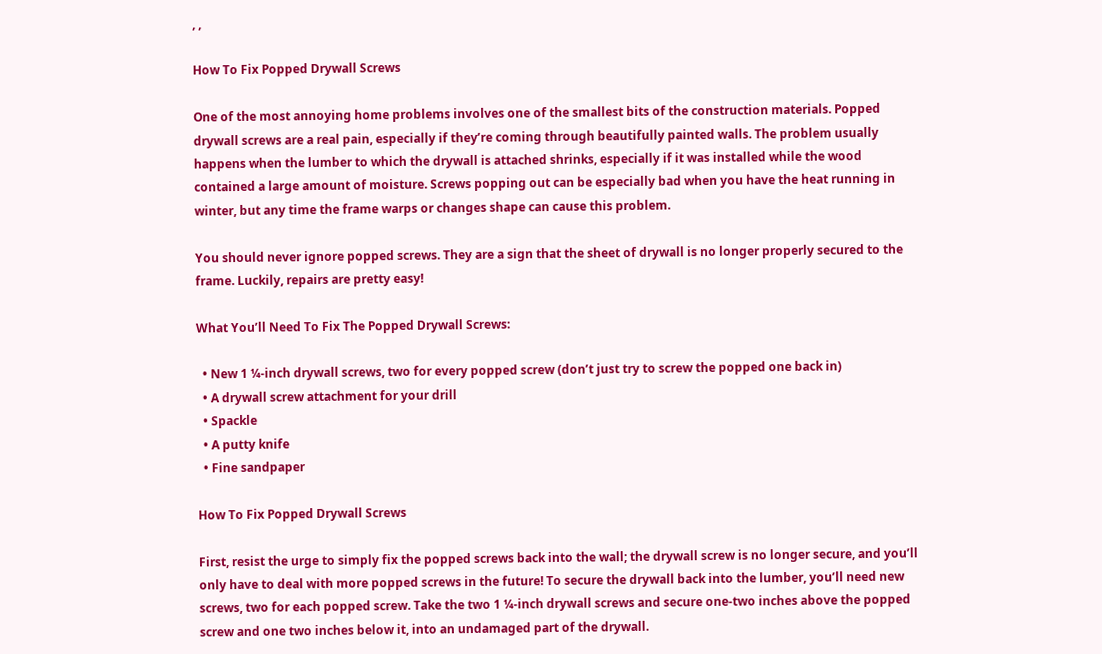, ,

How To Fix Popped Drywall Screws

One of the most annoying home problems involves one of the smallest bits of the construction materials. Popped drywall screws are a real pain, especially if they’re coming through beautifully painted walls. The problem usually happens when the lumber to which the drywall is attached shrinks, especially if it was installed while the wood contained a large amount of moisture. Screws popping out can be especially bad when you have the heat running in winter, but any time the frame warps or changes shape can cause this problem.

You should never ignore popped screws. They are a sign that the sheet of drywall is no longer properly secured to the frame. Luckily, repairs are pretty easy!

What You’ll Need To Fix The Popped Drywall Screws:

  • New 1 ¼-inch drywall screws, two for every popped screw (don’t just try to screw the popped one back in)
  • A drywall screw attachment for your drill
  • Spackle
  • A putty knife
  • Fine sandpaper

How To Fix Popped Drywall Screws

First, resist the urge to simply fix the popped screws back into the wall; the drywall screw is no longer secure, and you’ll only have to deal with more popped screws in the future! To secure the drywall back into the lumber, you’ll need new screws, two for each popped screw. Take the two 1 ¼-inch drywall screws and secure one-two inches above the popped screw and one two inches below it, into an undamaged part of the drywall.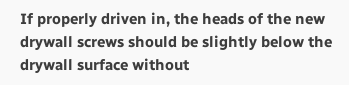If properly driven in, the heads of the new drywall screws should be slightly below the drywall surface without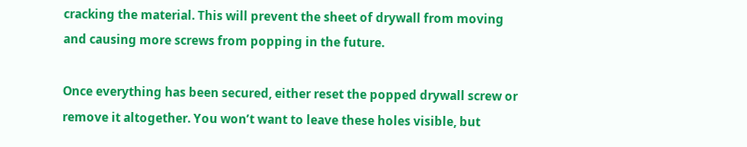cracking the material. This will prevent the sheet of drywall from moving and causing more screws from popping in the future.

Once everything has been secured, either reset the popped drywall screw or remove it altogether. You won’t want to leave these holes visible, but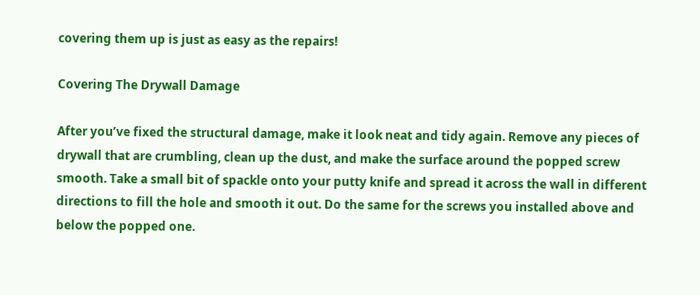covering them up is just as easy as the repairs!

Covering The Drywall Damage

After you’ve fixed the structural damage, make it look neat and tidy again. Remove any pieces of drywall that are crumbling, clean up the dust, and make the surface around the popped screw smooth. Take a small bit of spackle onto your putty knife and spread it across the wall in different directions to fill the hole and smooth it out. Do the same for the screws you installed above and below the popped one.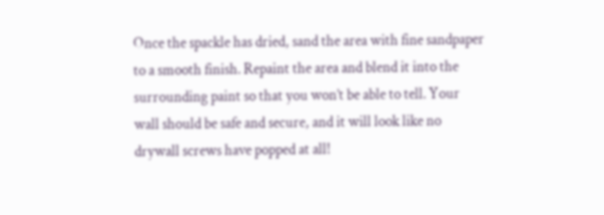Once the spackle has dried, sand the area with fine sandpaper to a smooth finish. Repaint the area and blend it into the surrounding paint so that you won’t be able to tell. Your wall should be safe and secure, and it will look like no drywall screws have popped at all!